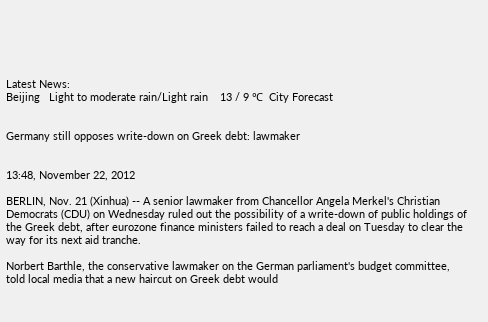Latest News:
Beijing   Light to moderate rain/Light rain    13 / 9 ℃  City Forecast


Germany still opposes write-down on Greek debt: lawmaker


13:48, November 22, 2012

BERLIN, Nov. 21 (Xinhua) -- A senior lawmaker from Chancellor Angela Merkel's Christian Democrats (CDU) on Wednesday ruled out the possibility of a write-down of public holdings of the Greek debt, after eurozone finance ministers failed to reach a deal on Tuesday to clear the way for its next aid tranche.

Norbert Barthle, the conservative lawmaker on the German parliament's budget committee, told local media that a new haircut on Greek debt would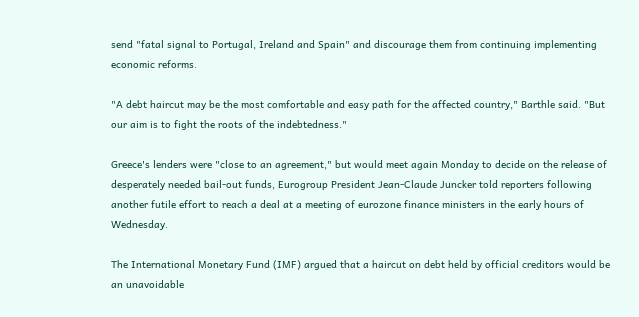send "fatal signal to Portugal, Ireland and Spain" and discourage them from continuing implementing economic reforms.

"A debt haircut may be the most comfortable and easy path for the affected country," Barthle said. "But our aim is to fight the roots of the indebtedness."

Greece's lenders were "close to an agreement," but would meet again Monday to decide on the release of desperately needed bail-out funds, Eurogroup President Jean-Claude Juncker told reporters following another futile effort to reach a deal at a meeting of eurozone finance ministers in the early hours of Wednesday.

The International Monetary Fund (IMF) argued that a haircut on debt held by official creditors would be an unavoidable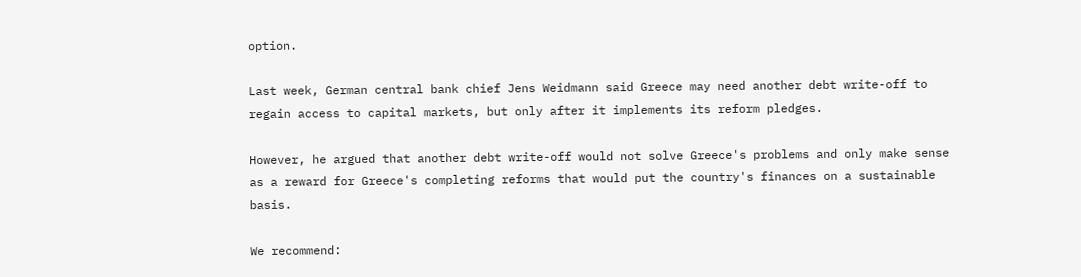option.

Last week, German central bank chief Jens Weidmann said Greece may need another debt write-off to regain access to capital markets, but only after it implements its reform pledges.

However, he argued that another debt write-off would not solve Greece's problems and only make sense as a reward for Greece's completing reforms that would put the country's finances on a sustainable basis.

We recommend: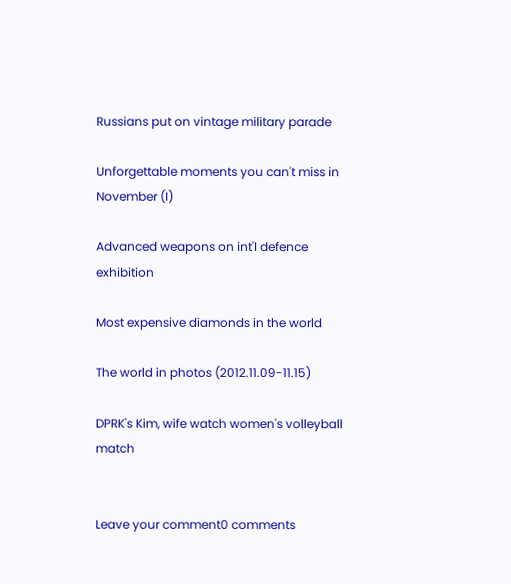Russians put on vintage military parade

Unforgettable moments you can't miss in November (I)

Advanced weapons on int'l defence exhibition

Most expensive diamonds in the world

The world in photos (2012.11.09-11.15)

DPRK's Kim, wife watch women's volleyball match


Leave your comment0 comments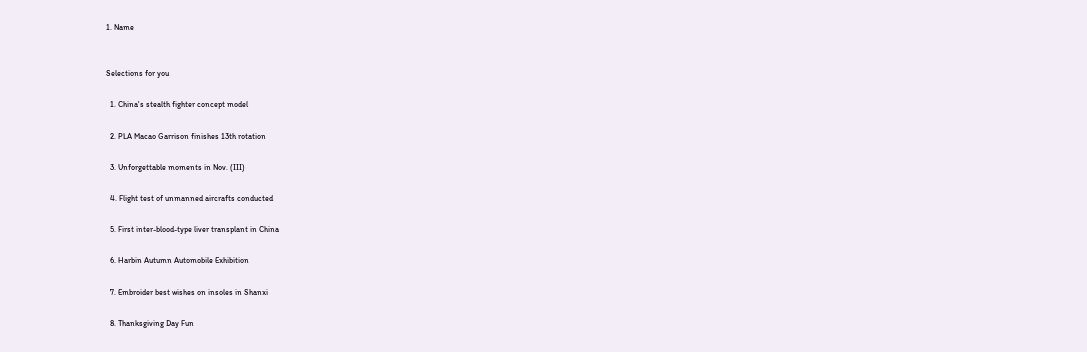1. Name


Selections for you

  1. China's stealth fighter concept model

  2. PLA Macao Garrison finishes 13th rotation

  3. Unforgettable moments in Nov. (III)

  4. Flight test of unmanned aircrafts conducted

  5. First inter-blood-type liver transplant in China

  6. Harbin Autumn Automobile Exhibition

  7. Embroider best wishes on insoles in Shanxi

  8. Thanksgiving Day Fun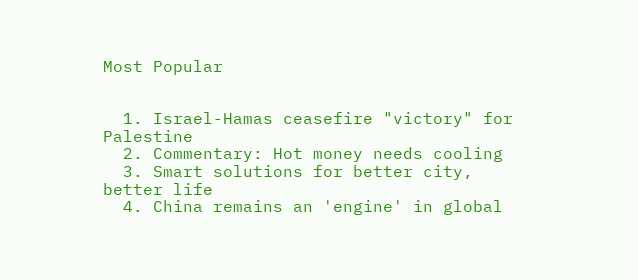Most Popular


  1. Israel-Hamas ceasefire "victory" for Palestine
  2. Commentary: Hot money needs cooling
  3. Smart solutions for better city, better life
  4. China remains an 'engine' in global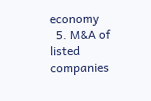economy
  5. M&A of listed companies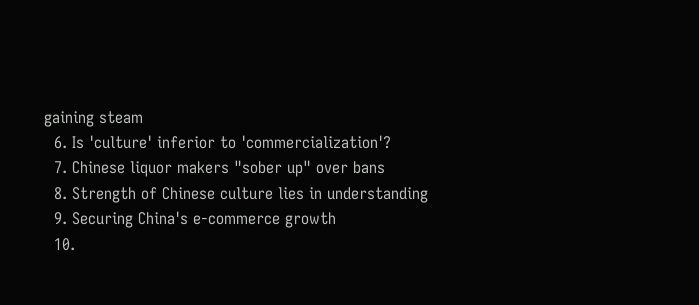gaining steam
  6. Is 'culture' inferior to 'commercialization'?
  7. Chinese liquor makers "sober up" over bans
  8. Strength of Chinese culture lies in understanding
  9. Securing China's e-commerce growth
  10.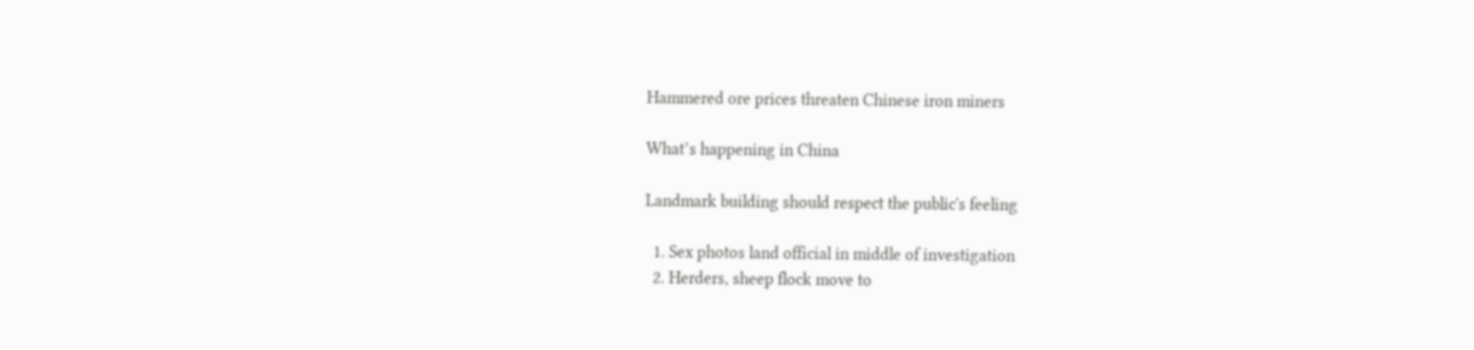Hammered ore prices threaten Chinese iron miners

What’s happening in China

Landmark building should respect the public's feeling

  1. Sex photos land official in middle of investigation
  2. Herders, sheep flock move to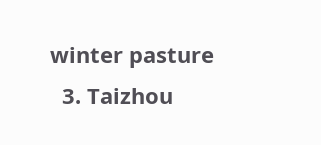winter pasture
  3. Taizhou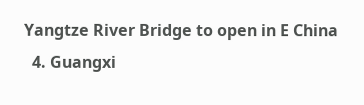Yangtze River Bridge to open in E China
  4. Guangxi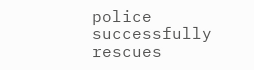police successfully rescues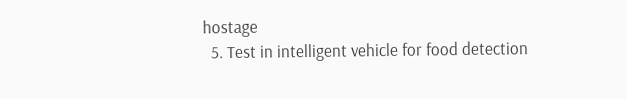hostage
  5. Test in intelligent vehicle for food detection